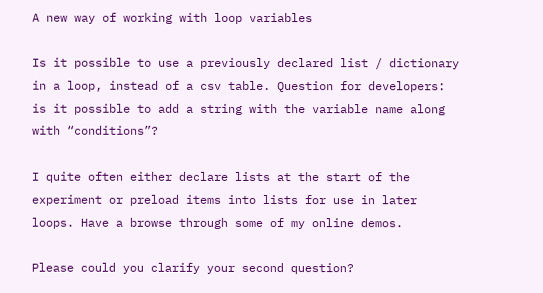A new way of working with loop variables

Is it possible to use a previously declared list / dictionary in a loop, instead of a csv table. Question for developers: is it possible to add a string with the variable name along with “conditions”?

I quite often either declare lists at the start of the experiment or preload items into lists for use in later loops. Have a browse through some of my online demos.

Please could you clarify your second question?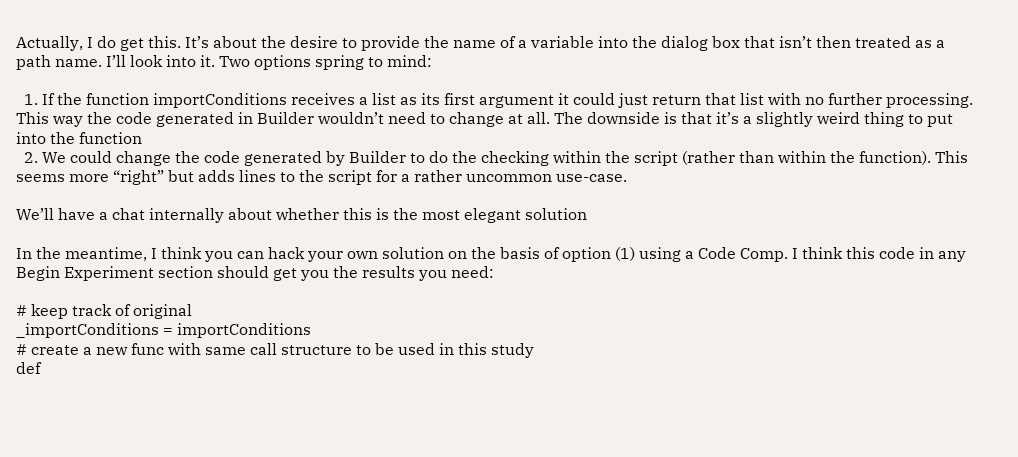Actually, I do get this. It’s about the desire to provide the name of a variable into the dialog box that isn’t then treated as a path name. I’ll look into it. Two options spring to mind:

  1. If the function importConditions receives a list as its first argument it could just return that list with no further processing. This way the code generated in Builder wouldn’t need to change at all. The downside is that it’s a slightly weird thing to put into the function
  2. We could change the code generated by Builder to do the checking within the script (rather than within the function). This seems more “right” but adds lines to the script for a rather uncommon use-case.

We’ll have a chat internally about whether this is the most elegant solution

In the meantime, I think you can hack your own solution on the basis of option (1) using a Code Comp. I think this code in any Begin Experiment section should get you the results you need:

# keep track of original
_importConditions = importConditions
# create a new func with same call structure to be used in this study
def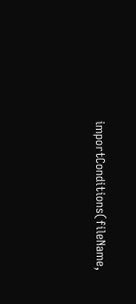importConditions(fileName,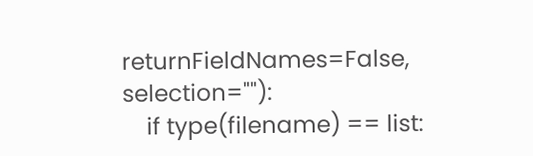returnFieldNames=False, selection=""):
    if type(filename) == list: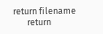return filename
       return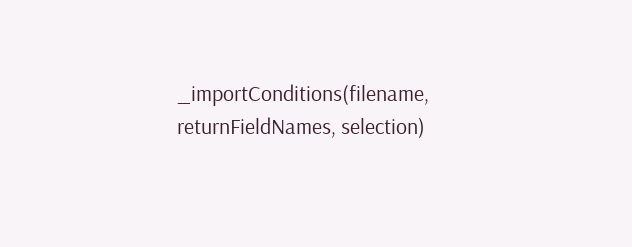_importConditions(filename, returnFieldNames, selection)